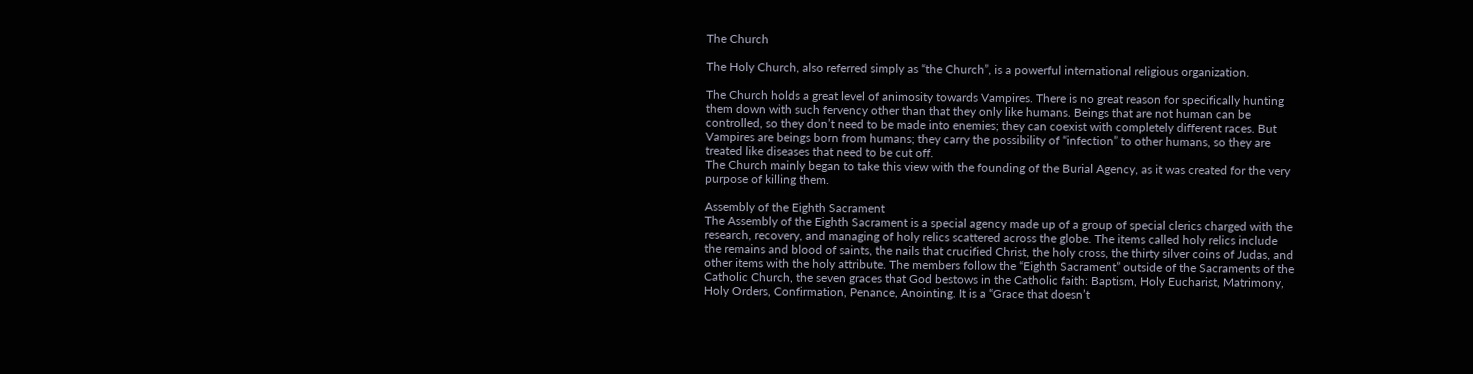The Church

The Holy Church, also referred simply as “the Church”, is a powerful international religious organization.

The Church holds a great level of animosity towards Vampires. There is no great reason for specifically hunting them down with such fervency other than that they only like humans. Beings that are not human can be controlled, so they don’t need to be made into enemies; they can coexist with completely different races. But Vampires are beings born from humans; they carry the possibility of “infection” to other humans, so they are treated like diseases that need to be cut off.
The Church mainly began to take this view with the founding of the Burial Agency, as it was created for the very purpose of killing them.

Assembly of the Eighth Sacrament
The Assembly of the Eighth Sacrament is a special agency made up of a group of special clerics charged with the research, recovery, and managing of holy relics scattered across the globe. The items called holy relics include the remains and blood of saints, the nails that crucified Christ, the holy cross, the thirty silver coins of Judas, and other items with the holy attribute. The members follow the “Eighth Sacrament” outside of the Sacraments of the Catholic Church, the seven graces that God bestows in the Catholic faith: Baptism, Holy Eucharist, Matrimony, Holy Orders, Confirmation, Penance, Anointing. It is a “Grace that doesn’t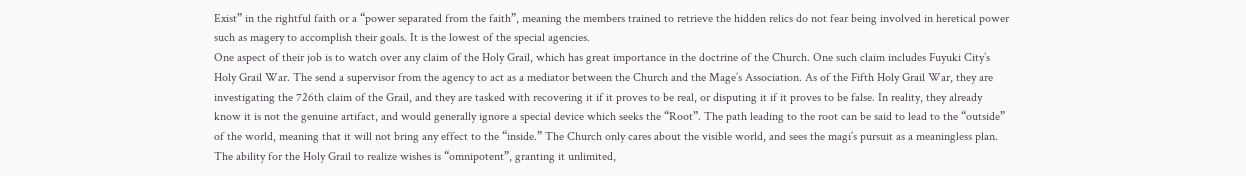Exist” in the rightful faith or a “power separated from the faith”, meaning the members trained to retrieve the hidden relics do not fear being involved in heretical power such as magery to accomplish their goals. It is the lowest of the special agencies.
One aspect of their job is to watch over any claim of the Holy Grail, which has great importance in the doctrine of the Church. One such claim includes Fuyuki City’s Holy Grail War. The send a supervisor from the agency to act as a mediator between the Church and the Mage’s Association. As of the Fifth Holy Grail War, they are investigating the 726th claim of the Grail, and they are tasked with recovering it if it proves to be real, or disputing it if it proves to be false. In reality, they already know it is not the genuine artifact, and would generally ignore a special device which seeks the “Root”. The path leading to the root can be said to lead to the “outside” of the world, meaning that it will not bring any effect to the “inside.” The Church only cares about the visible world, and sees the magi’s pursuit as a meaningless plan. The ability for the Holy Grail to realize wishes is “omnipotent”, granting it unlimited,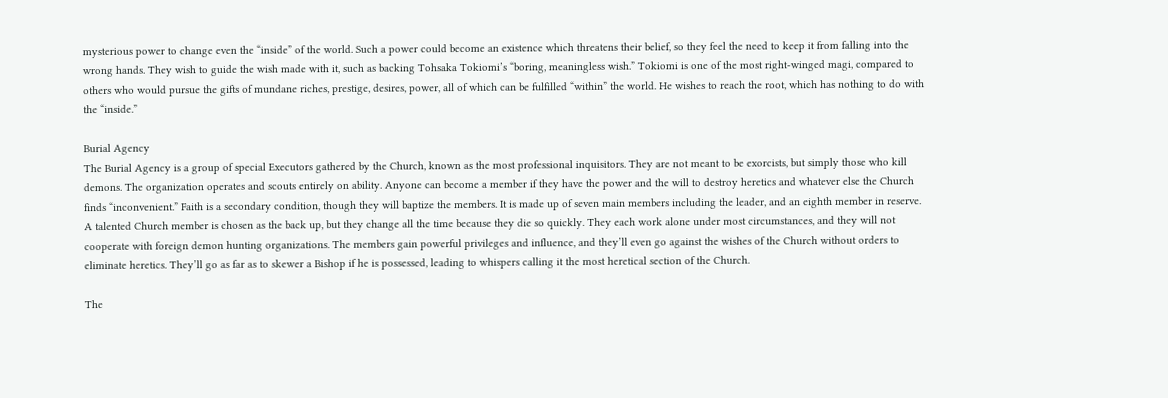mysterious power to change even the “inside” of the world. Such a power could become an existence which threatens their belief, so they feel the need to keep it from falling into the wrong hands. They wish to guide the wish made with it, such as backing Tohsaka Tokiomi’s “boring, meaningless wish.” Tokiomi is one of the most right-winged magi, compared to others who would pursue the gifts of mundane riches, prestige, desires, power, all of which can be fulfilled “within” the world. He wishes to reach the root, which has nothing to do with the “inside.”

Burial Agency
The Burial Agency is a group of special Executors gathered by the Church, known as the most professional inquisitors. They are not meant to be exorcists, but simply those who kill demons. The organization operates and scouts entirely on ability. Anyone can become a member if they have the power and the will to destroy heretics and whatever else the Church finds “inconvenient.” Faith is a secondary condition, though they will baptize the members. It is made up of seven main members including the leader, and an eighth member in reserve. A talented Church member is chosen as the back up, but they change all the time because they die so quickly. They each work alone under most circumstances, and they will not cooperate with foreign demon hunting organizations. The members gain powerful privileges and influence, and they’ll even go against the wishes of the Church without orders to eliminate heretics. They’ll go as far as to skewer a Bishop if he is possessed, leading to whispers calling it the most heretical section of the Church.

The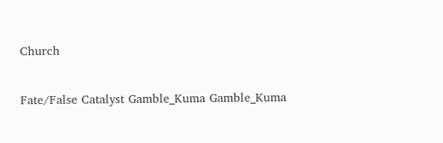Church

Fate/False Catalyst Gamble_Kuma Gamble_Kuma